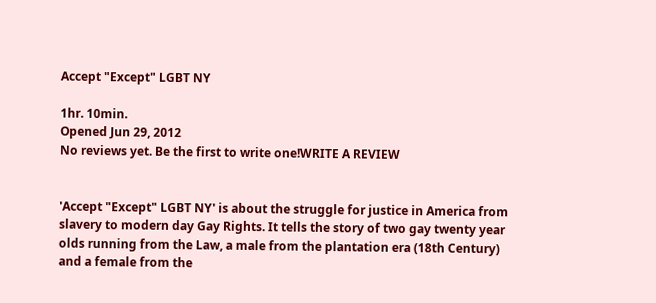Accept "Except" LGBT NY

1hr. 10min.
Opened Jun 29, 2012
No reviews yet. Be the first to write one!WRITE A REVIEW


'Accept "Except" LGBT NY' is about the struggle for justice in America from slavery to modern day Gay Rights. It tells the story of two gay twenty year olds running from the Law, a male from the plantation era (18th Century) and a female from the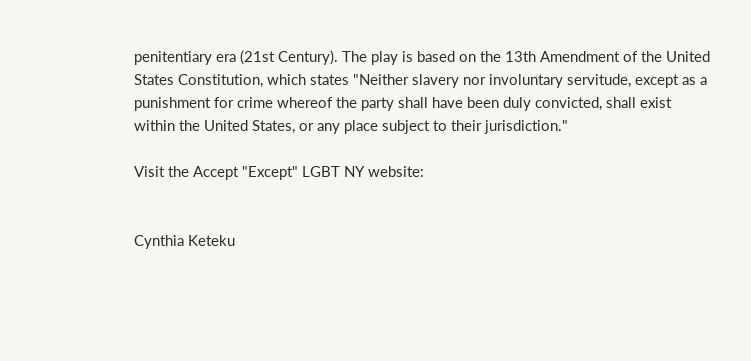penitentiary era (21st Century). The play is based on the 13th Amendment of the United States Constitution, which states "Neither slavery nor involuntary servitude, except as a punishment for crime whereof the party shall have been duly convicted, shall exist within the United States, or any place subject to their jurisdiction."

Visit the Accept "Except" LGBT NY website:


Cynthia Keteku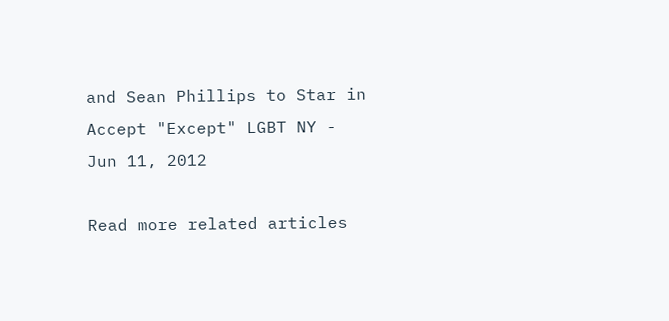and Sean Phillips to Star in Accept "Except" LGBT NY - Jun 11, 2012

Read more related articles